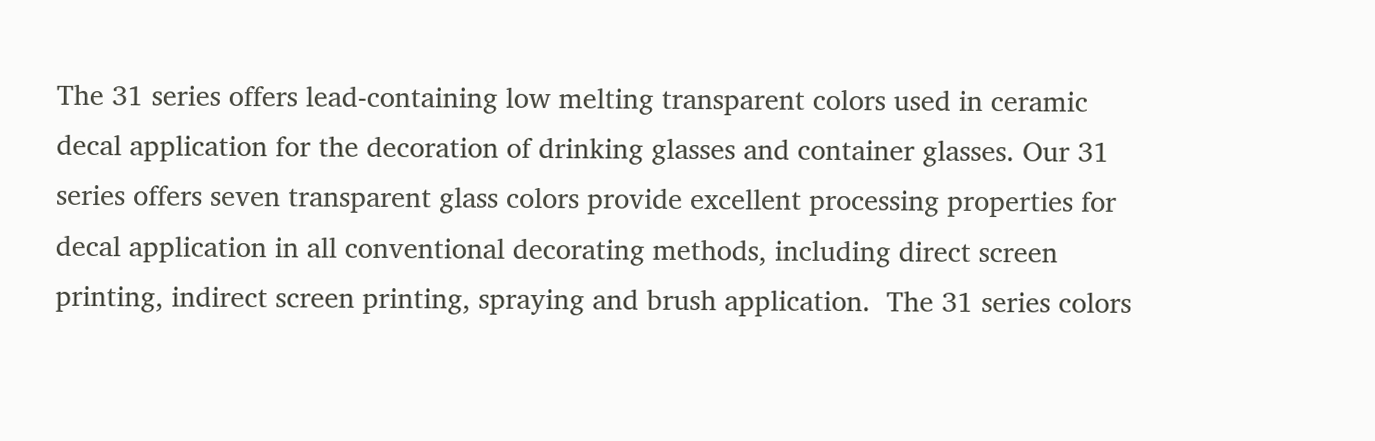The 31 series offers lead-containing low melting transparent colors used in ceramic decal application for the decoration of drinking glasses and container glasses. Our 31 series offers seven transparent glass colors provide excellent processing properties for decal application in all conventional decorating methods, including direct screen printing, indirect screen printing, spraying and brush application.  The 31 series colors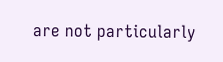are not particularly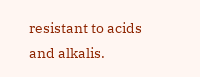resistant to acids and alkalis.